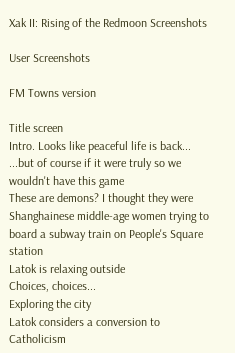Xak II: Rising of the Redmoon Screenshots

User Screenshots

FM Towns version

Title screen
Intro. Looks like peaceful life is back...
...but of course if it were truly so we wouldn't have this game
These are demons? I thought they were Shanghainese middle-age women trying to board a subway train on People's Square station
Latok is relaxing outside
Choices, choices...
Exploring the city
Latok considers a conversion to Catholicism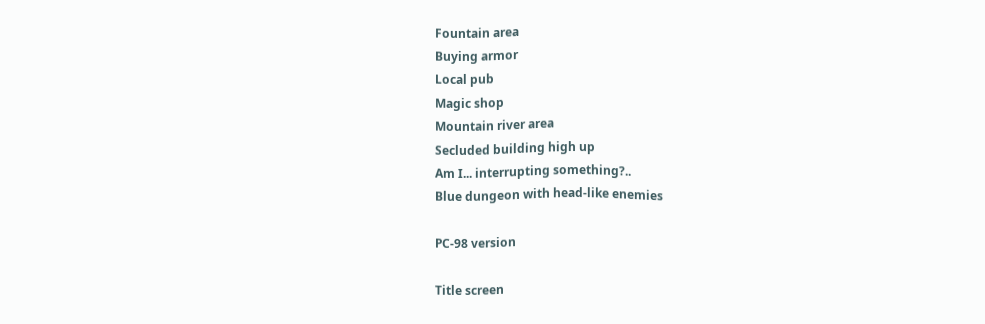Fountain area
Buying armor
Local pub
Magic shop
Mountain river area
Secluded building high up
Am I... interrupting something?..
Blue dungeon with head-like enemies

PC-98 version

Title screen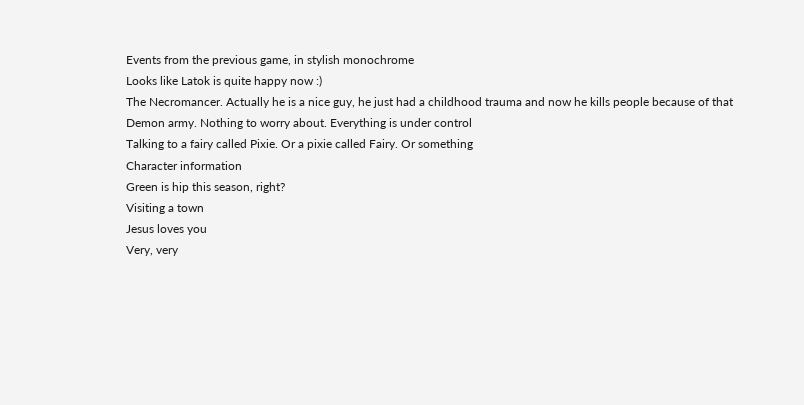Events from the previous game, in stylish monochrome
Looks like Latok is quite happy now :)
The Necromancer. Actually he is a nice guy, he just had a childhood trauma and now he kills people because of that
Demon army. Nothing to worry about. Everything is under control
Talking to a fairy called Pixie. Or a pixie called Fairy. Or something
Character information
Green is hip this season, right?
Visiting a town
Jesus loves you
Very, very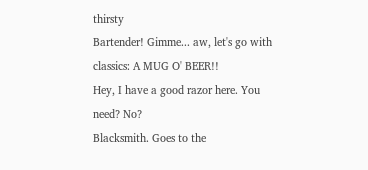thirsty
Bartender! Gimme... aw, let's go with classics: A MUG O' BEER!!
Hey, I have a good razor here. You need? No?
Blacksmith. Goes to the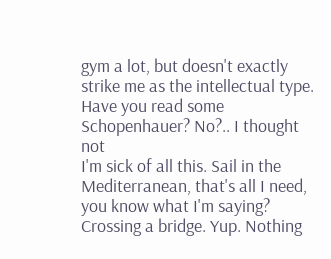gym a lot, but doesn't exactly strike me as the intellectual type. Have you read some Schopenhauer? No?.. I thought not
I'm sick of all this. Sail in the Mediterranean, that's all I need, you know what I'm saying?
Crossing a bridge. Yup. Nothing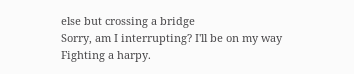else but crossing a bridge
Sorry, am I interrupting? I'll be on my way
Fighting a harpy.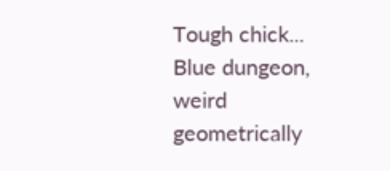Tough chick...
Blue dungeon, weird geometrically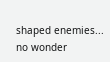shaped enemies... no wonder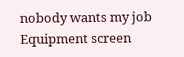nobody wants my job
Equipment screen